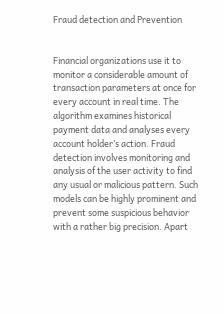Fraud detection and Prevention


Financial organizations use it to monitor a considerable amount of transaction parameters at once for every account in real time. The algorithm examines historical payment data and analyses every account holder’s action. Fraud detection involves monitoring and analysis of the user activity to find any usual or malicious pattern. Such models can be highly prominent and prevent some suspicious behavior with a rather big precision. Apart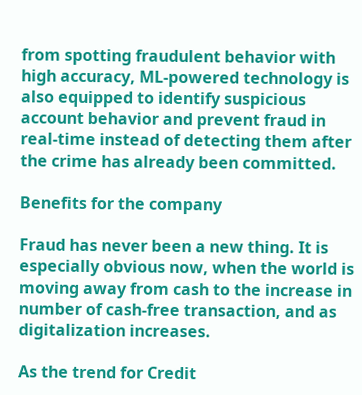from spotting fraudulent behavior with high accuracy, ML-powered technology is also equipped to identify suspicious account behavior and prevent fraud in real-time instead of detecting them after the crime has already been committed.

Benefits for the company

Fraud has never been a new thing. It is especially obvious now, when the world is moving away from cash to the increase in number of cash-free transaction, and as digitalization increases.

As the trend for Credit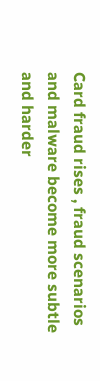Card fraud rises , fraud scenarios and malware become more subtle and harder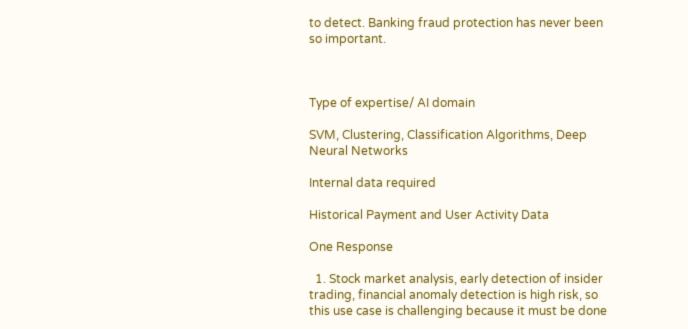to detect. Banking fraud protection has never been so important.



Type of expertise/ AI domain

SVM, Clustering, Classification Algorithms, Deep Neural Networks

Internal data required

Historical Payment and User Activity Data

One Response

  1. Stock market analysis, early detection of insider trading, financial anomaly detection is high risk, so this use case is challenging because it must be done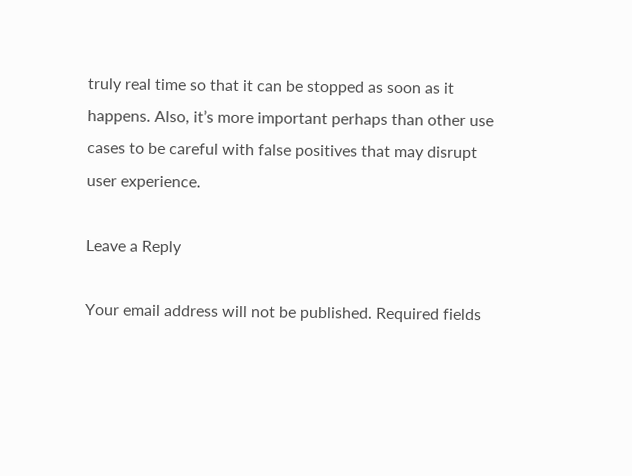truly real time so that it can be stopped as soon as it happens. Also, it’s more important perhaps than other use cases to be careful with false positives that may disrupt user experience.

Leave a Reply

Your email address will not be published. Required fields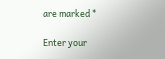are marked *

Enter your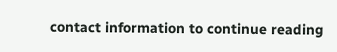contact information to continue reading